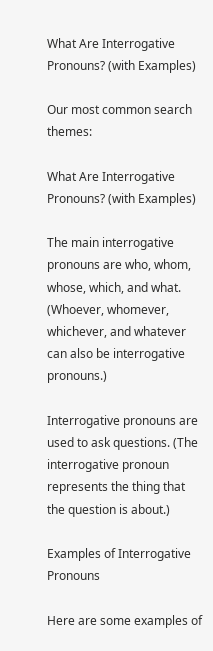What Are Interrogative Pronouns? (with Examples)

Our most common search themes:

What Are Interrogative Pronouns? (with Examples)

The main interrogative pronouns are who, whom, whose, which, and what. (Whoever, whomever, whichever, and whatever can also be interrogative pronouns.)

Interrogative pronouns are used to ask questions. (The interrogative pronoun represents the thing that the question is about.)

Examples of Interrogative Pronouns

Here are some examples of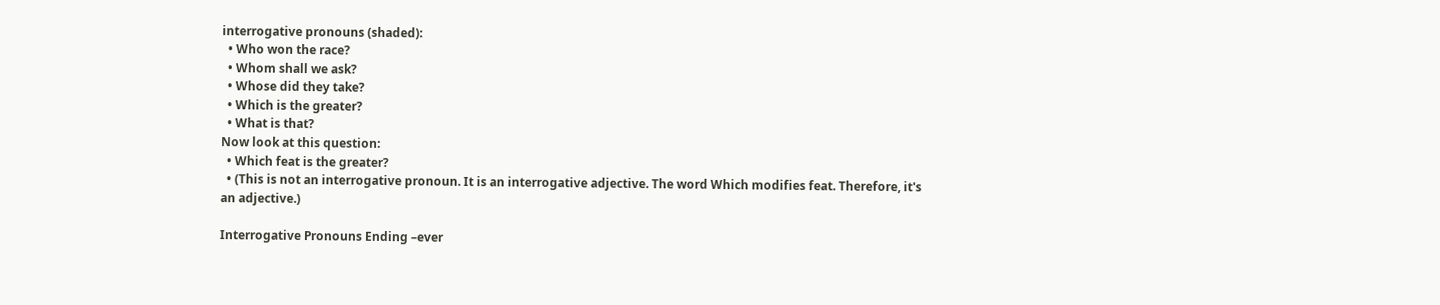interrogative pronouns (shaded):
  • Who won the race?
  • Whom shall we ask?
  • Whose did they take?
  • Which is the greater?
  • What is that?
Now look at this question:
  • Which feat is the greater?
  • (This is not an interrogative pronoun. It is an interrogative adjective. The word Which modifies feat. Therefore, it's an adjective.)

Interrogative Pronouns Ending –ever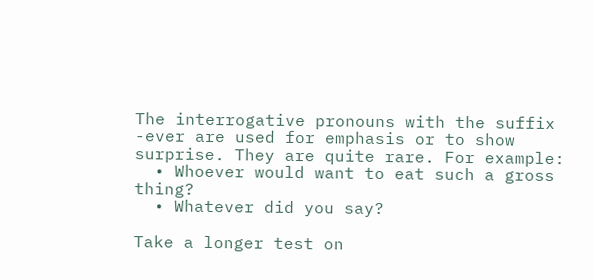The interrogative pronouns with the suffix -ever are used for emphasis or to show surprise. They are quite rare. For example:
  • Whoever would want to eat such a gross thing?
  • Whatever did you say?

Take a longer test on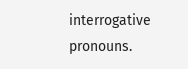interrogative pronouns.